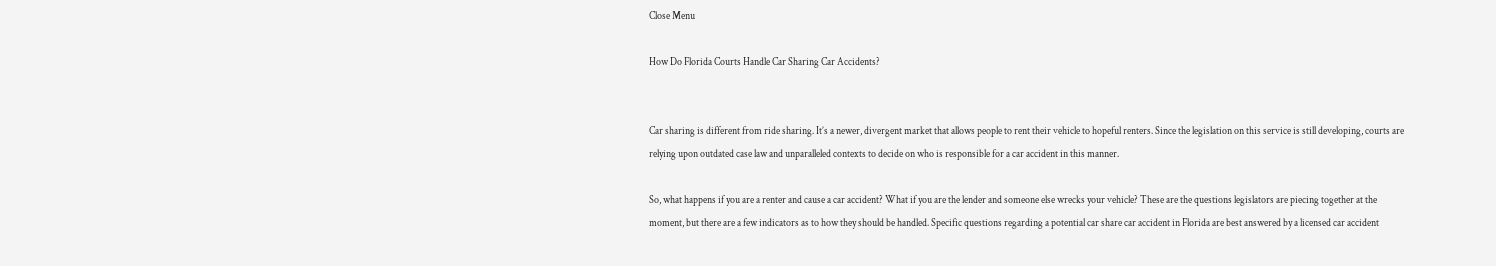Close Menu

How Do Florida Courts Handle Car Sharing Car Accidents?


Car sharing is different from ride sharing. It’s a newer, divergent market that allows people to rent their vehicle to hopeful renters. Since the legislation on this service is still developing, courts are relying upon outdated case law and unparalleled contexts to decide on who is responsible for a car accident in this manner.

So, what happens if you are a renter and cause a car accident? What if you are the lender and someone else wrecks your vehicle? These are the questions legislators are piecing together at the moment, but there are a few indicators as to how they should be handled. Specific questions regarding a potential car share car accident in Florida are best answered by a licensed car accident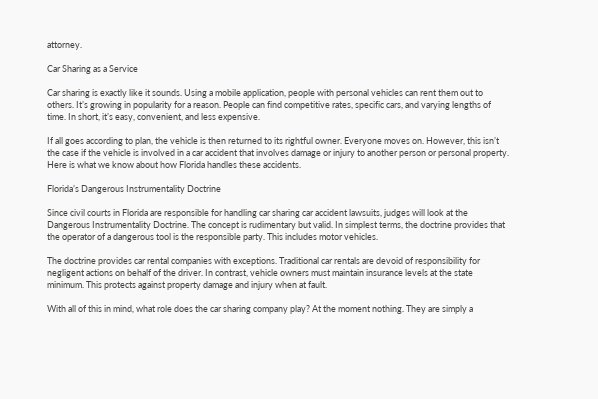attorney.

Car Sharing as a Service

Car sharing is exactly like it sounds. Using a mobile application, people with personal vehicles can rent them out to others. It’s growing in popularity for a reason. People can find competitive rates, specific cars, and varying lengths of time. In short, it’s easy, convenient, and less expensive.

If all goes according to plan, the vehicle is then returned to its rightful owner. Everyone moves on. However, this isn’t the case if the vehicle is involved in a car accident that involves damage or injury to another person or personal property. Here is what we know about how Florida handles these accidents.

Florida’s Dangerous Instrumentality Doctrine

Since civil courts in Florida are responsible for handling car sharing car accident lawsuits, judges will look at the Dangerous Instrumentality Doctrine. The concept is rudimentary but valid. In simplest terms, the doctrine provides that the operator of a dangerous tool is the responsible party. This includes motor vehicles.

The doctrine provides car rental companies with exceptions. Traditional car rentals are devoid of responsibility for negligent actions on behalf of the driver. In contrast, vehicle owners must maintain insurance levels at the state minimum. This protects against property damage and injury when at fault.

With all of this in mind, what role does the car sharing company play? At the moment nothing. They are simply a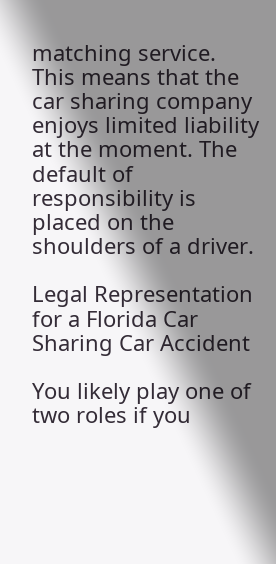matching service. This means that the car sharing company enjoys limited liability at the moment. The default of responsibility is placed on the shoulders of a driver.

Legal Representation for a Florida Car Sharing Car Accident

You likely play one of two roles if you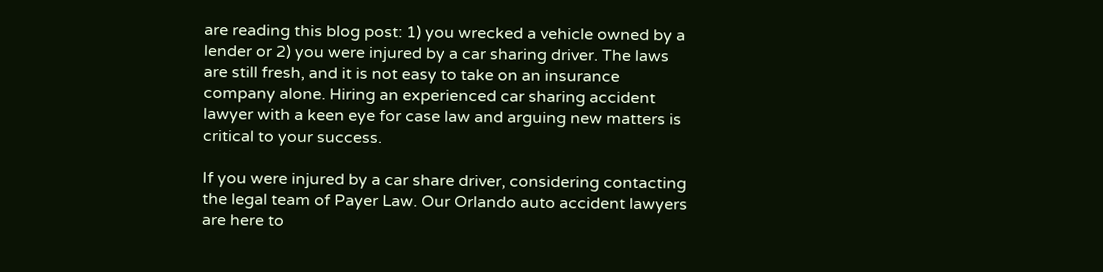are reading this blog post: 1) you wrecked a vehicle owned by a lender or 2) you were injured by a car sharing driver. The laws are still fresh, and it is not easy to take on an insurance company alone. Hiring an experienced car sharing accident lawyer with a keen eye for case law and arguing new matters is critical to your success.

If you were injured by a car share driver, considering contacting the legal team of Payer Law. Our Orlando auto accident lawyers are here to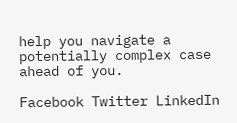help you navigate a potentially complex case ahead of you.

Facebook Twitter LinkedIn